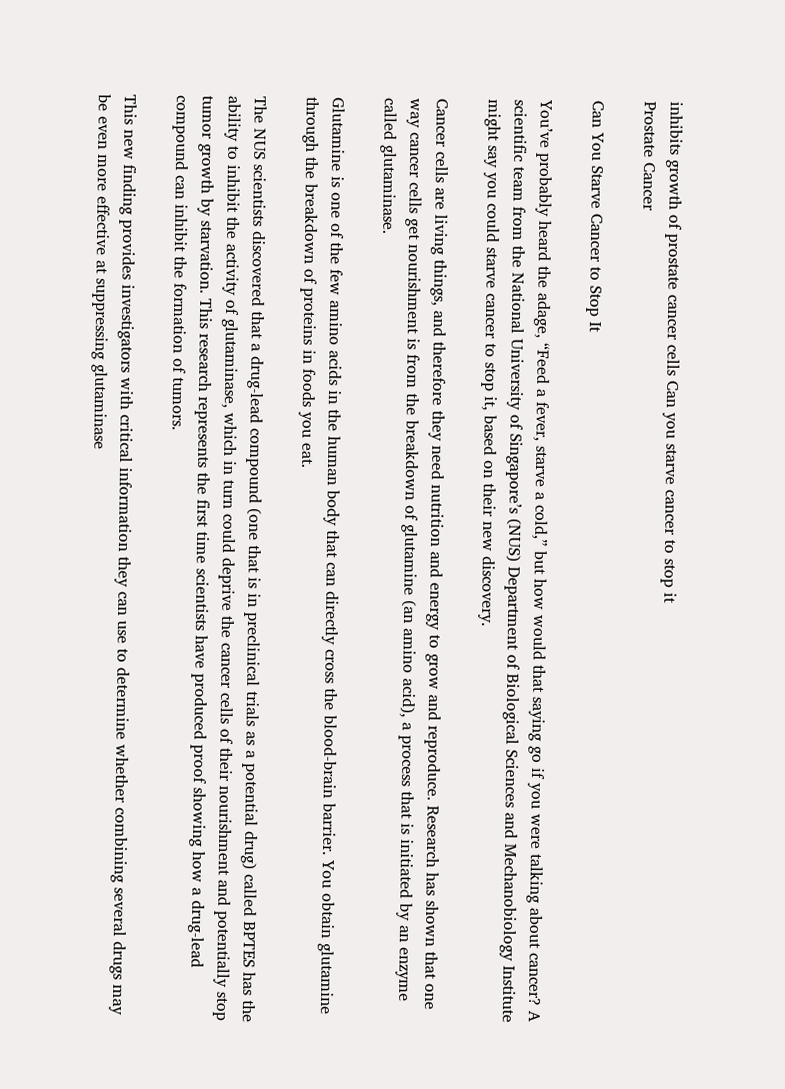inhibits growth of prostate cancer cells Can you starve cancer to stop it
Prostate Cancer

Can You Starve Cancer to Stop It

You’ve probably heard the adage, “Feed a fever, starve a cold,” but how would that saying go if you were talking about cancer? A scientific team from the National University of Singapore’s (NUS) Department of Biological Sciences and Mechanobiology Institute might say you could starve cancer to stop it, based on their new discovery.

Cancer cells are living things, and therefore they need nutrition and energy to grow and reproduce. Research has shown that one way cancer cells get nourishment is from the breakdown of glutamine (an amino acid), a process that is initiated by an enzyme called glutaminase.

Glutamine is one of the few amino acids in the human body that can directly cross the blood-brain barrier. You obtain glutamine through the breakdown of proteins in foods you eat.

The NUS scientists discovered that a drug-lead compound (one that is in preclinical trials as a potential drug) called BPTES has the ability to inhibit the activity of glutaminase, which in turn could deprive the cancer cells of their nourishment and potentially stop tumor growth by starvation. This research represents the first time scientists have produced proof showing how a drug-lead compound can inhibit the formation of tumors.

This new finding provides investigators with critical information they can use to determine whether combining several drugs may be even more effective at suppressing glutaminase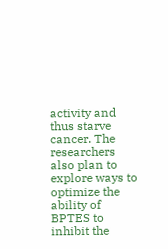activity and thus starve cancer. The researchers also plan to explore ways to optimize the ability of BPTES to inhibit the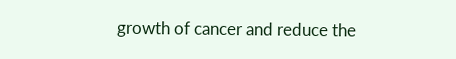growth of cancer and reduce the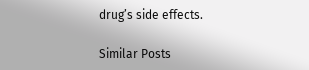drug’s side effects.

Similar Posts